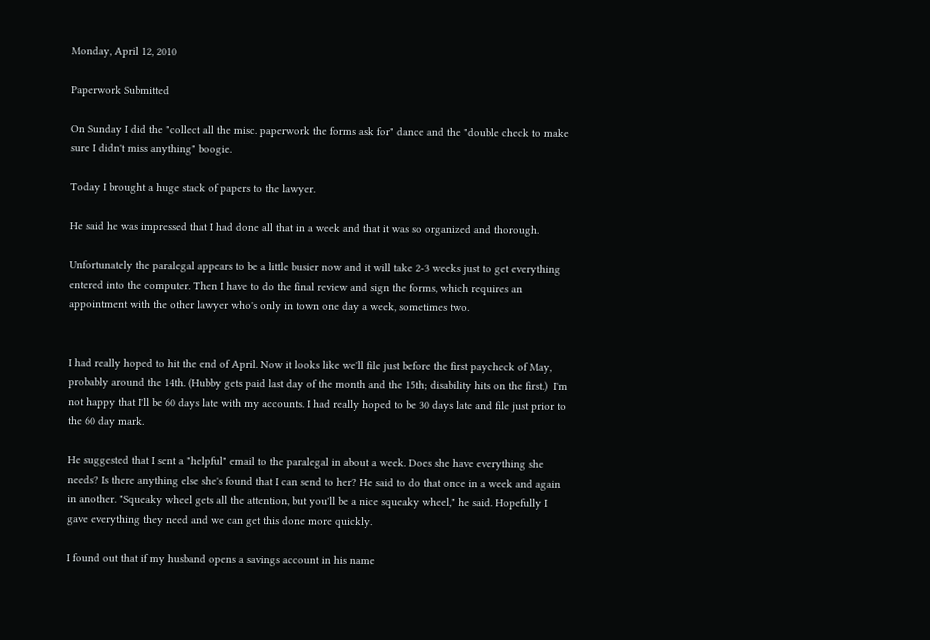Monday, April 12, 2010

Paperwork Submitted

On Sunday I did the "collect all the misc. paperwork the forms ask for" dance and the "double check to make sure I didn't miss anything" boogie.

Today I brought a huge stack of papers to the lawyer.

He said he was impressed that I had done all that in a week and that it was so organized and thorough.

Unfortunately the paralegal appears to be a little busier now and it will take 2-3 weeks just to get everything entered into the computer. Then I have to do the final review and sign the forms, which requires an appointment with the other lawyer who's only in town one day a week, sometimes two.


I had really hoped to hit the end of April. Now it looks like we'll file just before the first paycheck of May, probably around the 14th. (Hubby gets paid last day of the month and the 15th; disability hits on the first.)  I'm not happy that I'll be 60 days late with my accounts. I had really hoped to be 30 days late and file just prior to the 60 day mark.

He suggested that I sent a "helpful" email to the paralegal in about a week. Does she have everything she needs? Is there anything else she's found that I can send to her? He said to do that once in a week and again in another. "Squeaky wheel gets all the attention, but you'll be a nice squeaky wheel," he said. Hopefully I gave everything they need and we can get this done more quickly.

I found out that if my husband opens a savings account in his name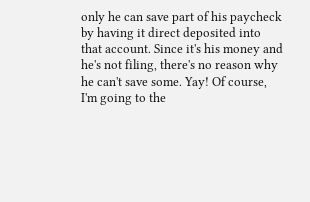only he can save part of his paycheck by having it direct deposited into that account. Since it's his money and he's not filing, there's no reason why he can't save some. Yay! Of course, I'm going to the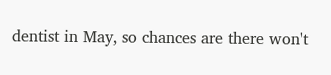dentist in May, so chances are there won't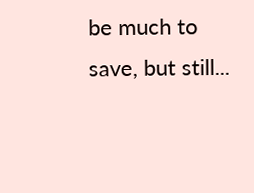be much to save, but still...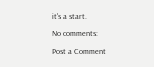it's a start.

No comments:

Post a Comment